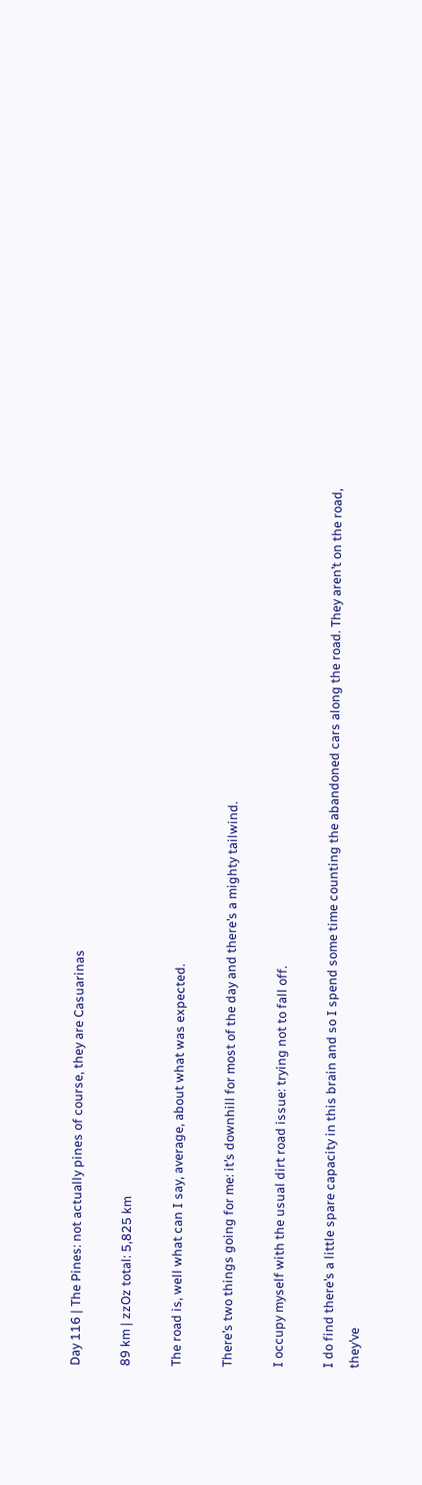Day 116 | The Pines: not actually pines of course, they are Casuarinas

89 km | zzOz total: 5,825 km

The road is, well what can I say, average, about what was expected.

There’s two things going for me: it’s downhill for most of the day and there’s a mighty tailwind.

I occupy myself with the usual dirt road issue: trying not to fall off.

I do find there’s a little spare capacity in this brain and so I spend some time counting the abandoned cars along the road. They aren’t on the road, they’ve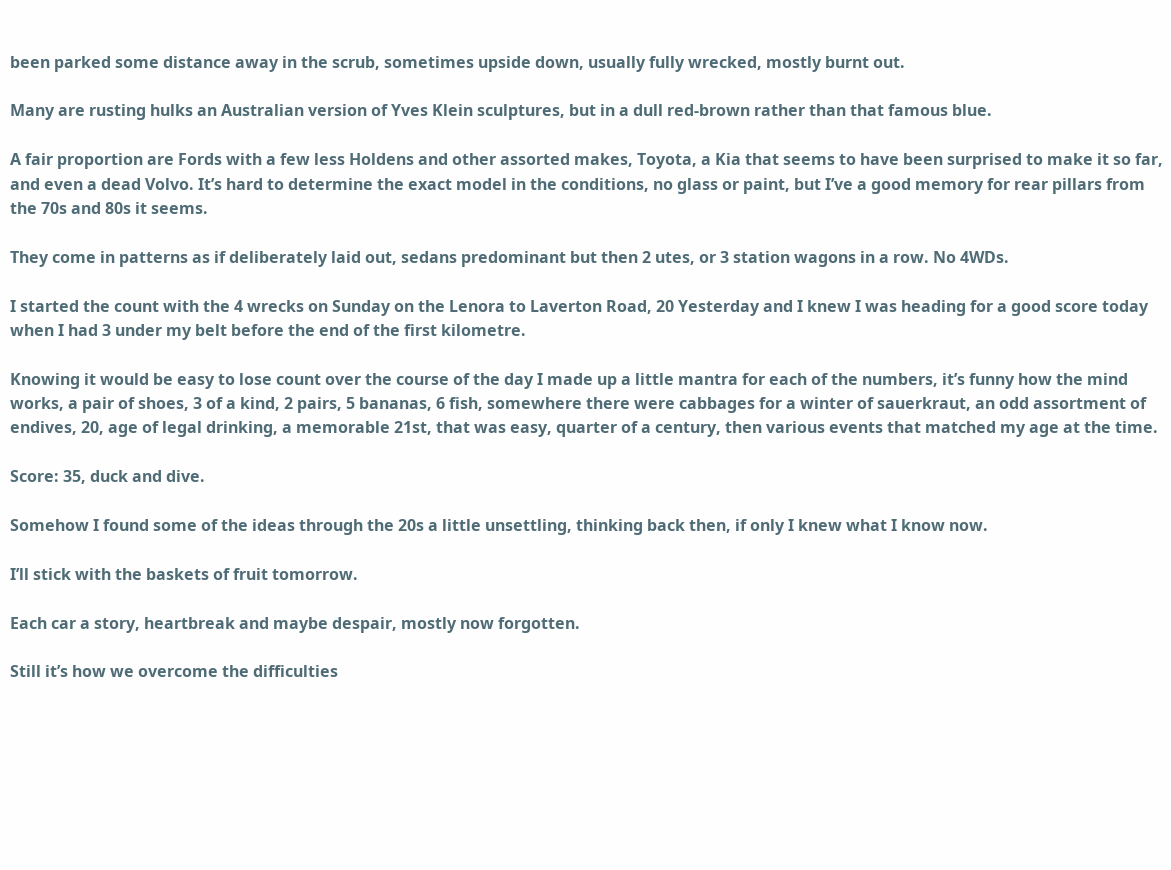been parked some distance away in the scrub, sometimes upside down, usually fully wrecked, mostly burnt out.

Many are rusting hulks an Australian version of Yves Klein sculptures, but in a dull red-brown rather than that famous blue.

A fair proportion are Fords with a few less Holdens and other assorted makes, Toyota, a Kia that seems to have been surprised to make it so far, and even a dead Volvo. It’s hard to determine the exact model in the conditions, no glass or paint, but I’ve a good memory for rear pillars from the 70s and 80s it seems.

They come in patterns as if deliberately laid out, sedans predominant but then 2 utes, or 3 station wagons in a row. No 4WDs.

I started the count with the 4 wrecks on Sunday on the Lenora to Laverton Road, 20 Yesterday and I knew I was heading for a good score today when I had 3 under my belt before the end of the first kilometre.

Knowing it would be easy to lose count over the course of the day I made up a little mantra for each of the numbers, it’s funny how the mind works, a pair of shoes, 3 of a kind, 2 pairs, 5 bananas, 6 fish, somewhere there were cabbages for a winter of sauerkraut, an odd assortment of endives, 20, age of legal drinking, a memorable 21st, that was easy, quarter of a century, then various events that matched my age at the time.

Score: 35, duck and dive.

Somehow I found some of the ideas through the 20s a little unsettling, thinking back then, if only I knew what I know now.

I’ll stick with the baskets of fruit tomorrow.

Each car a story, heartbreak and maybe despair, mostly now forgotten.

Still it’s how we overcome the difficulties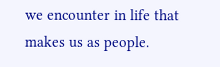we encounter in life that makes us as people.